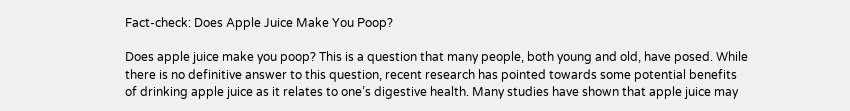Fact-check: Does Apple Juice Make You Poop?

Does apple juice make you poop? This is a question that many people, both young and old, have posed. While there is no definitive answer to this question, recent research has pointed towards some potential benefits of drinking apple juice as it relates to one’s digestive health. Many studies have shown that apple juice may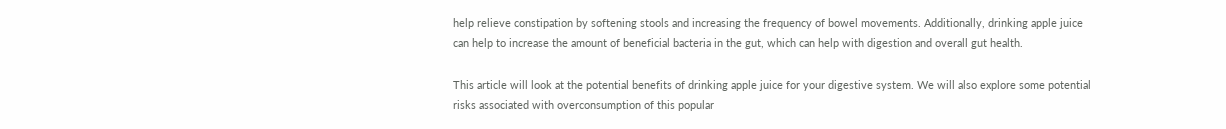help relieve constipation by softening stools and increasing the frequency of bowel movements. Additionally, drinking apple juice can help to increase the amount of beneficial bacteria in the gut, which can help with digestion and overall gut health.

This article will look at the potential benefits of drinking apple juice for your digestive system. We will also explore some potential risks associated with overconsumption of this popular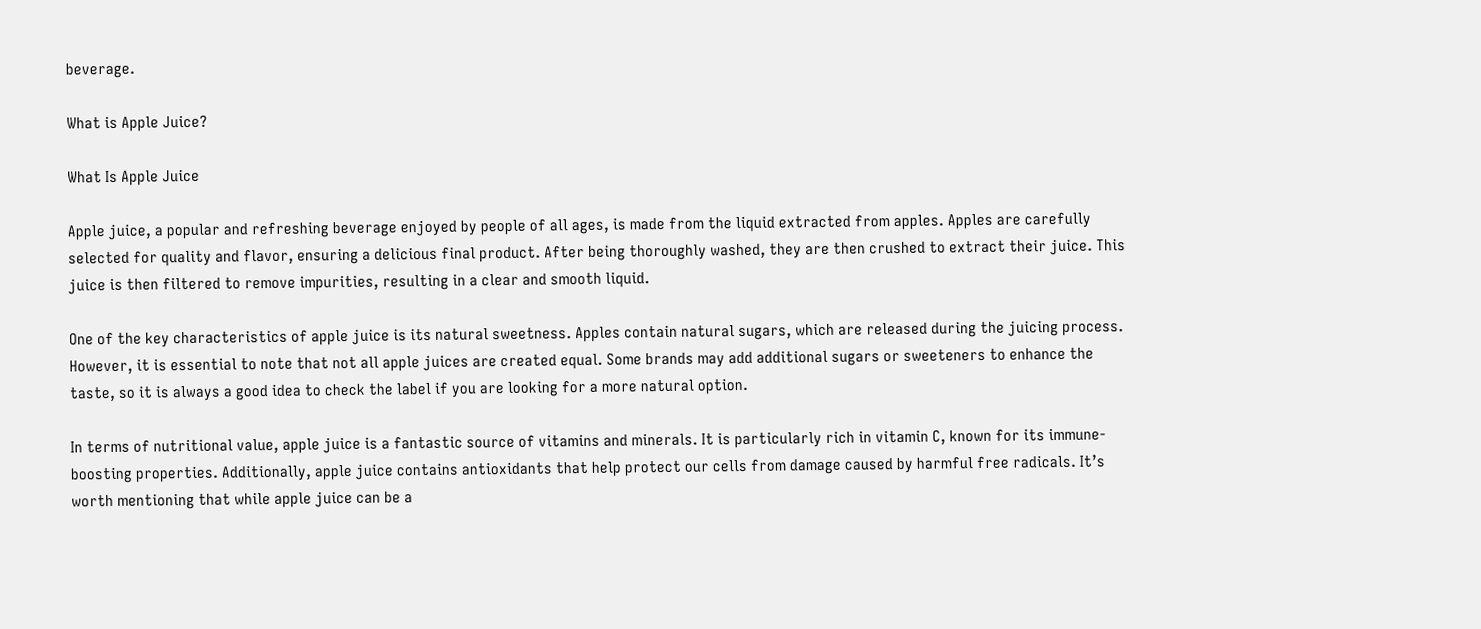beverage.

What is Apple Juice?

What Is Apple Juice

Apple juice, a popular and refreshing beverage enjoyed by people of all ages, is made from the liquid extracted from apples. Apples are carefully selected for quality and flavor, ensuring a delicious final product. After being thoroughly washed, they are then crushed to extract their juice. This juice is then filtered to remove impurities, resulting in a clear and smooth liquid.

One of the key characteristics of apple juice is its natural sweetness. Apples contain natural sugars, which are released during the juicing process. However, it is essential to note that not all apple juices are created equal. Some brands may add additional sugars or sweeteners to enhance the taste, so it is always a good idea to check the label if you are looking for a more natural option.

In terms of nutritional value, apple juice is a fantastic source of vitamins and minerals. It is particularly rich in vitamin C, known for its immune-boosting properties. Additionally, apple juice contains antioxidants that help protect our cells from damage caused by harmful free radicals. It’s worth mentioning that while apple juice can be a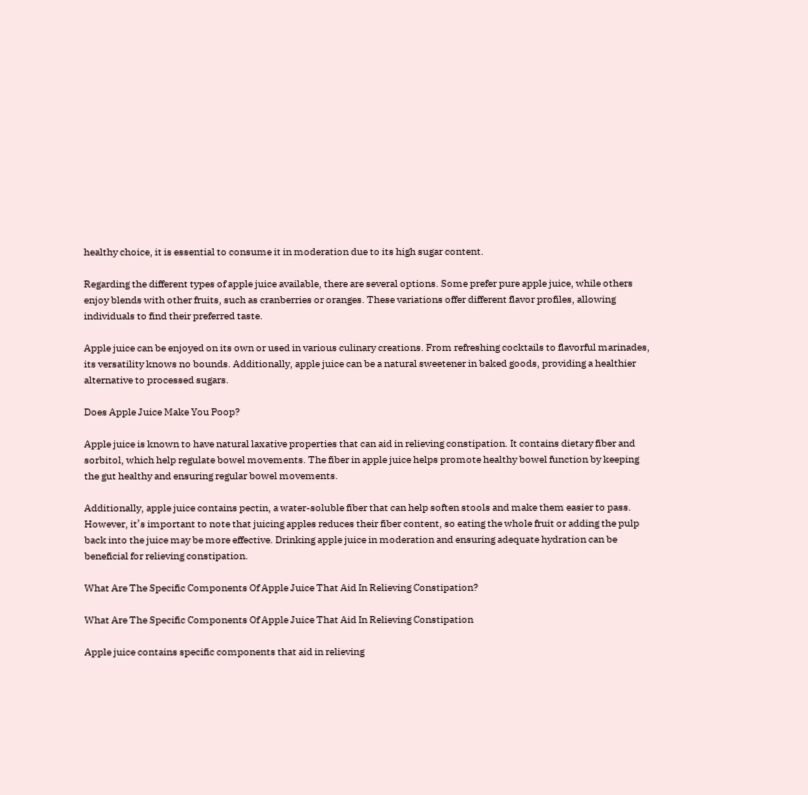healthy choice, it is essential to consume it in moderation due to its high sugar content.

Regarding the different types of apple juice available, there are several options. Some prefer pure apple juice, while others enjoy blends with other fruits, such as cranberries or oranges. These variations offer different flavor profiles, allowing individuals to find their preferred taste.

Apple juice can be enjoyed on its own or used in various culinary creations. From refreshing cocktails to flavorful marinades, its versatility knows no bounds. Additionally, apple juice can be a natural sweetener in baked goods, providing a healthier alternative to processed sugars.

Does Apple Juice Make You Poop?

Apple juice is known to have natural laxative properties that can aid in relieving constipation. It contains dietary fiber and sorbitol, which help regulate bowel movements. The fiber in apple juice helps promote healthy bowel function by keeping the gut healthy and ensuring regular bowel movements.

Additionally, apple juice contains pectin, a water-soluble fiber that can help soften stools and make them easier to pass. However, it’s important to note that juicing apples reduces their fiber content, so eating the whole fruit or adding the pulp back into the juice may be more effective. Drinking apple juice in moderation and ensuring adequate hydration can be beneficial for relieving constipation.

What Are The Specific Components Of Apple Juice That Aid In Relieving Constipation?

What Are The Specific Components Of Apple Juice That Aid In Relieving Constipation

Apple juice contains specific components that aid in relieving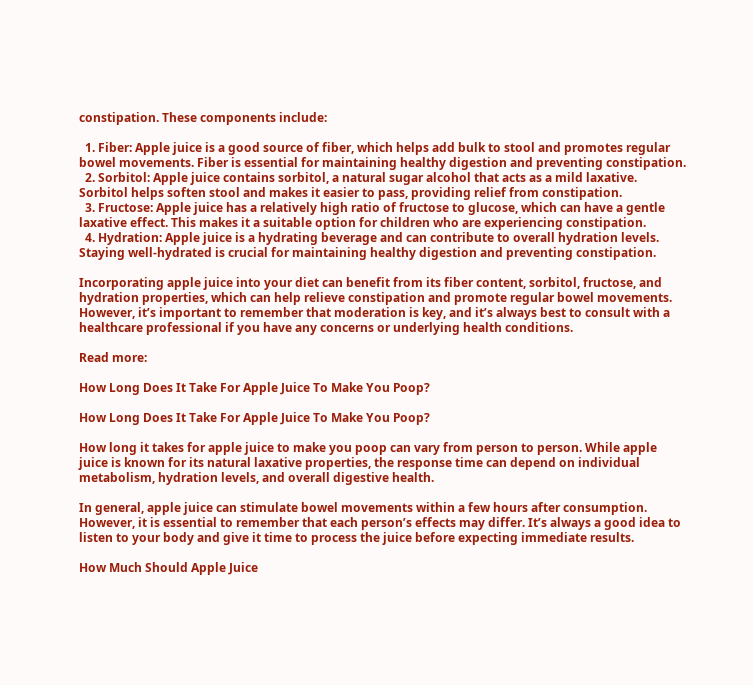constipation. These components include:

  1. Fiber: Apple juice is a good source of fiber, which helps add bulk to stool and promotes regular bowel movements. Fiber is essential for maintaining healthy digestion and preventing constipation.
  2. Sorbitol: Apple juice contains sorbitol, a natural sugar alcohol that acts as a mild laxative. Sorbitol helps soften stool and makes it easier to pass, providing relief from constipation.
  3. Fructose: Apple juice has a relatively high ratio of fructose to glucose, which can have a gentle laxative effect. This makes it a suitable option for children who are experiencing constipation.
  4. Hydration: Apple juice is a hydrating beverage and can contribute to overall hydration levels. Staying well-hydrated is crucial for maintaining healthy digestion and preventing constipation.

Incorporating apple juice into your diet can benefit from its fiber content, sorbitol, fructose, and hydration properties, which can help relieve constipation and promote regular bowel movements. However, it’s important to remember that moderation is key, and it’s always best to consult with a healthcare professional if you have any concerns or underlying health conditions.

Read more:

How Long Does It Take For Apple Juice To Make You Poop?

How Long Does It Take For Apple Juice To Make You Poop?

How long it takes for apple juice to make you poop can vary from person to person. While apple juice is known for its natural laxative properties, the response time can depend on individual metabolism, hydration levels, and overall digestive health.

In general, apple juice can stimulate bowel movements within a few hours after consumption. However, it is essential to remember that each person’s effects may differ. It’s always a good idea to listen to your body and give it time to process the juice before expecting immediate results.

How Much Should Apple Juice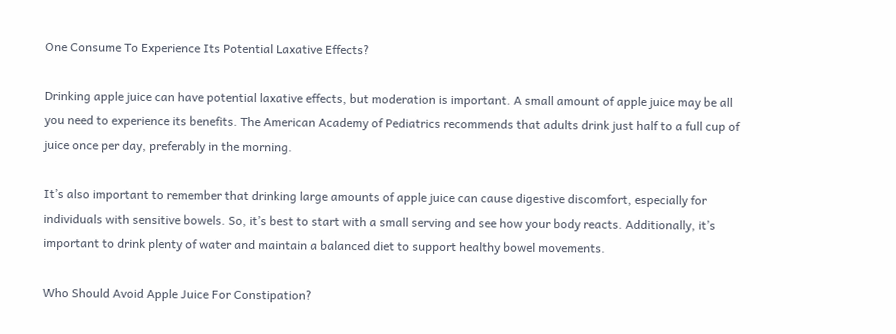One Consume To Experience Its Potential Laxative Effects?

Drinking apple juice can have potential laxative effects, but moderation is important. A small amount of apple juice may be all you need to experience its benefits. The American Academy of Pediatrics recommends that adults drink just half to a full cup of juice once per day, preferably in the morning.

It’s also important to remember that drinking large amounts of apple juice can cause digestive discomfort, especially for individuals with sensitive bowels. So, it’s best to start with a small serving and see how your body reacts. Additionally, it’s important to drink plenty of water and maintain a balanced diet to support healthy bowel movements.

Who Should Avoid Apple Juice For Constipation?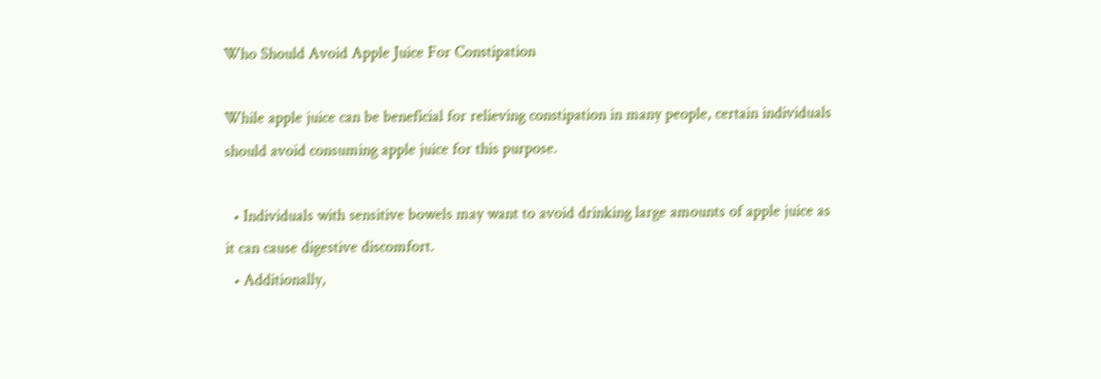Who Should Avoid Apple Juice For Constipation

While apple juice can be beneficial for relieving constipation in many people, certain individuals should avoid consuming apple juice for this purpose.

  • Individuals with sensitive bowels may want to avoid drinking large amounts of apple juice as it can cause digestive discomfort.
  • Additionally,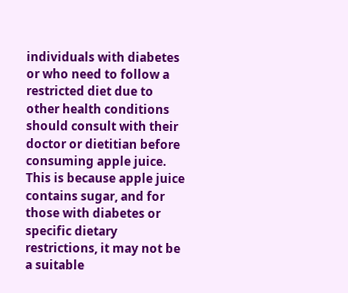individuals with diabetes or who need to follow a restricted diet due to other health conditions should consult with their doctor or dietitian before consuming apple juice. This is because apple juice contains sugar, and for those with diabetes or specific dietary restrictions, it may not be a suitable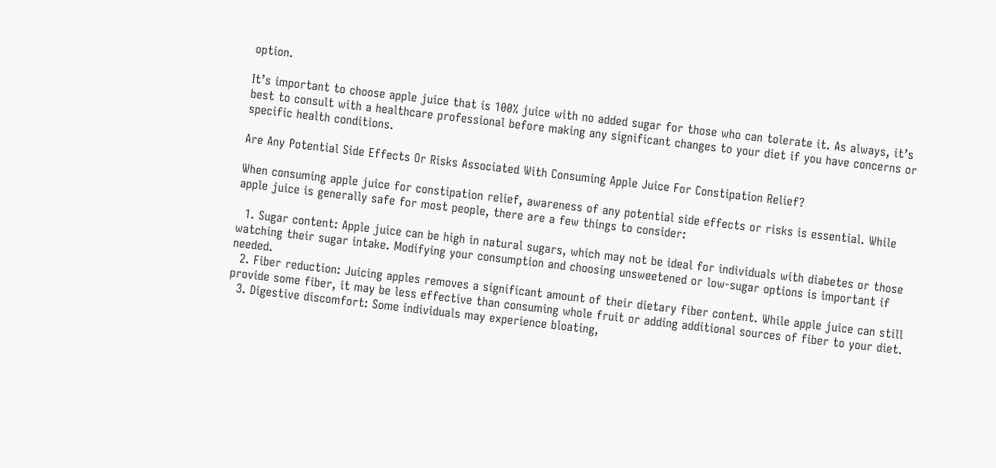option.

It’s important to choose apple juice that is 100% juice with no added sugar for those who can tolerate it. As always, it’s best to consult with a healthcare professional before making any significant changes to your diet if you have concerns or specific health conditions.

Are Any Potential Side Effects Or Risks Associated With Consuming Apple Juice For Constipation Relief?

When consuming apple juice for constipation relief, awareness of any potential side effects or risks is essential. While apple juice is generally safe for most people, there are a few things to consider:

  1. Sugar content: Apple juice can be high in natural sugars, which may not be ideal for individuals with diabetes or those watching their sugar intake. Modifying your consumption and choosing unsweetened or low-sugar options is important if needed.
  2. Fiber reduction: Juicing apples removes a significant amount of their dietary fiber content. While apple juice can still provide some fiber, it may be less effective than consuming whole fruit or adding additional sources of fiber to your diet.
  3. Digestive discomfort: Some individuals may experience bloating,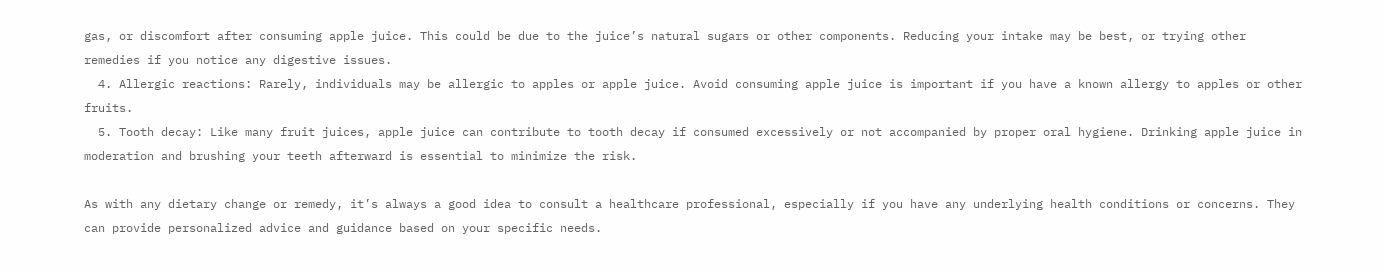gas, or discomfort after consuming apple juice. This could be due to the juice’s natural sugars or other components. Reducing your intake may be best, or trying other remedies if you notice any digestive issues.
  4. Allergic reactions: Rarely, individuals may be allergic to apples or apple juice. Avoid consuming apple juice is important if you have a known allergy to apples or other fruits.
  5. Tooth decay: Like many fruit juices, apple juice can contribute to tooth decay if consumed excessively or not accompanied by proper oral hygiene. Drinking apple juice in moderation and brushing your teeth afterward is essential to minimize the risk.

As with any dietary change or remedy, it’s always a good idea to consult a healthcare professional, especially if you have any underlying health conditions or concerns. They can provide personalized advice and guidance based on your specific needs.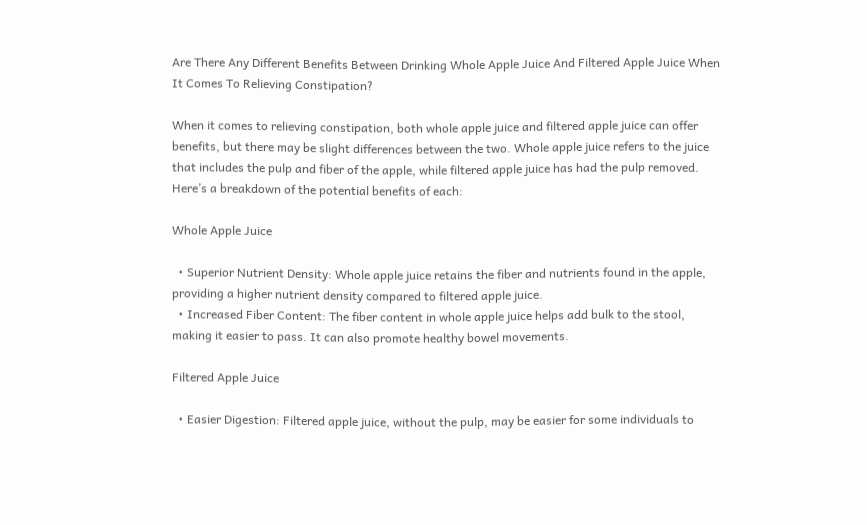Are There Any Different Benefits Between Drinking Whole Apple Juice And Filtered Apple Juice When It Comes To Relieving Constipation?

When it comes to relieving constipation, both whole apple juice and filtered apple juice can offer benefits, but there may be slight differences between the two. Whole apple juice refers to the juice that includes the pulp and fiber of the apple, while filtered apple juice has had the pulp removed. Here’s a breakdown of the potential benefits of each:

Whole Apple Juice

  • Superior Nutrient Density: Whole apple juice retains the fiber and nutrients found in the apple, providing a higher nutrient density compared to filtered apple juice.
  • Increased Fiber Content: The fiber content in whole apple juice helps add bulk to the stool, making it easier to pass. It can also promote healthy bowel movements.

Filtered Apple Juice

  • Easier Digestion: Filtered apple juice, without the pulp, may be easier for some individuals to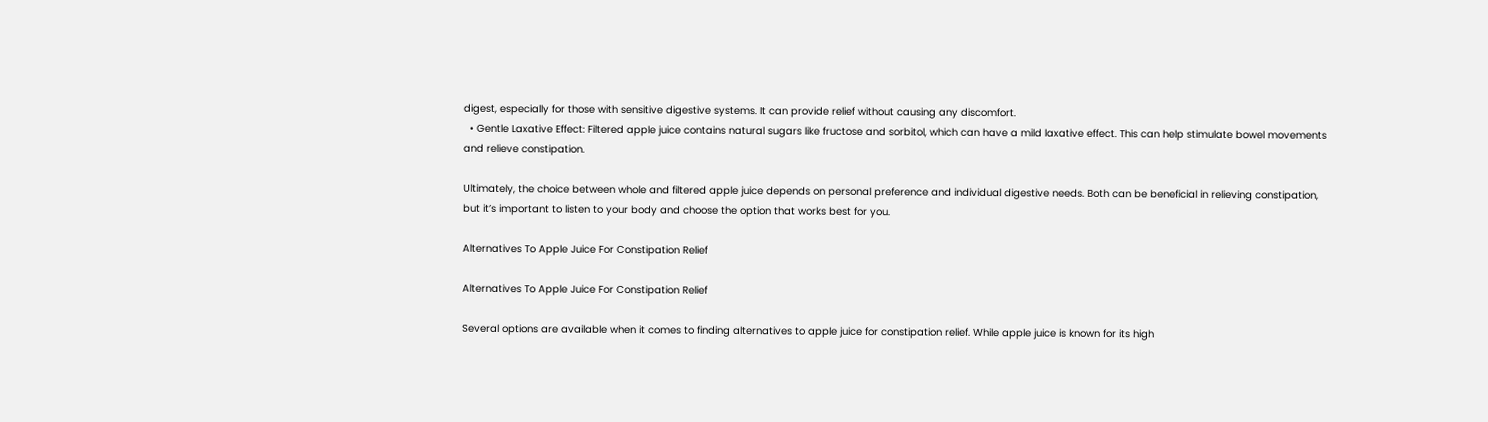digest, especially for those with sensitive digestive systems. It can provide relief without causing any discomfort.
  • Gentle Laxative Effect: Filtered apple juice contains natural sugars like fructose and sorbitol, which can have a mild laxative effect. This can help stimulate bowel movements and relieve constipation.

Ultimately, the choice between whole and filtered apple juice depends on personal preference and individual digestive needs. Both can be beneficial in relieving constipation, but it’s important to listen to your body and choose the option that works best for you.

Alternatives To Apple Juice For Constipation Relief

Alternatives To Apple Juice For Constipation Relief

Several options are available when it comes to finding alternatives to apple juice for constipation relief. While apple juice is known for its high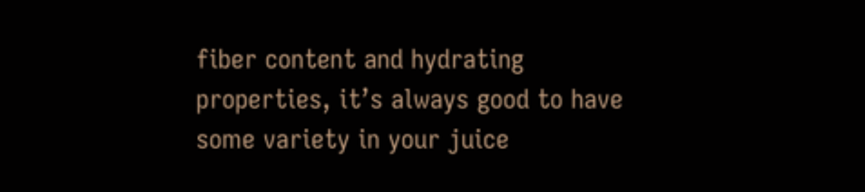fiber content and hydrating properties, it’s always good to have some variety in your juice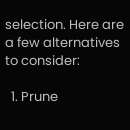selection. Here are a few alternatives to consider:

  1. Prune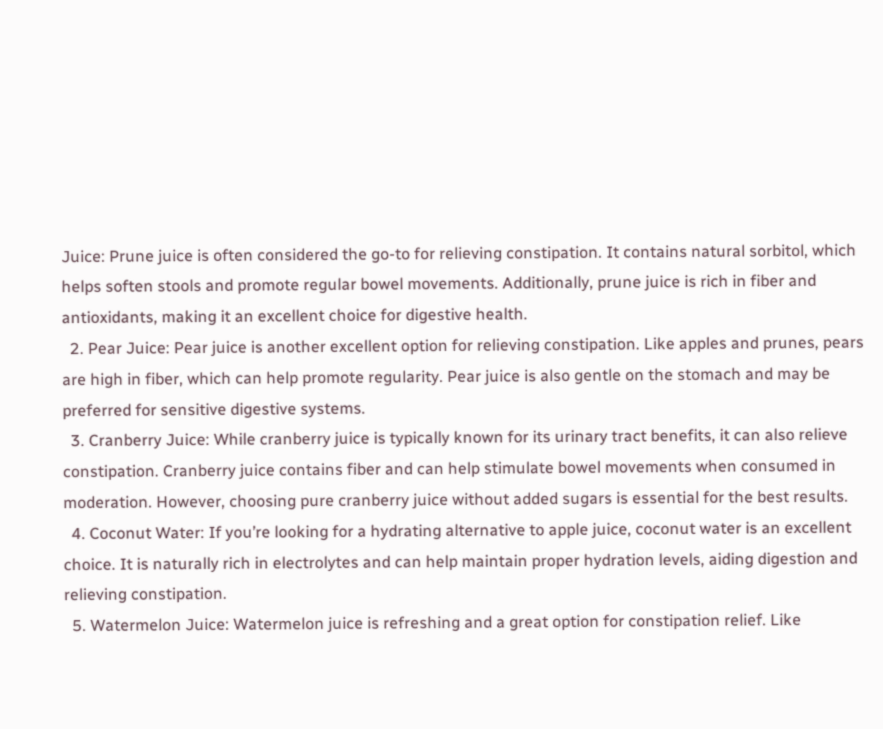Juice: Prune juice is often considered the go-to for relieving constipation. It contains natural sorbitol, which helps soften stools and promote regular bowel movements. Additionally, prune juice is rich in fiber and antioxidants, making it an excellent choice for digestive health.
  2. Pear Juice: Pear juice is another excellent option for relieving constipation. Like apples and prunes, pears are high in fiber, which can help promote regularity. Pear juice is also gentle on the stomach and may be preferred for sensitive digestive systems.
  3. Cranberry Juice: While cranberry juice is typically known for its urinary tract benefits, it can also relieve constipation. Cranberry juice contains fiber and can help stimulate bowel movements when consumed in moderation. However, choosing pure cranberry juice without added sugars is essential for the best results.
  4. Coconut Water: If you’re looking for a hydrating alternative to apple juice, coconut water is an excellent choice. It is naturally rich in electrolytes and can help maintain proper hydration levels, aiding digestion and relieving constipation.
  5. Watermelon Juice: Watermelon juice is refreshing and a great option for constipation relief. Like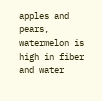apples and pears, watermelon is high in fiber and water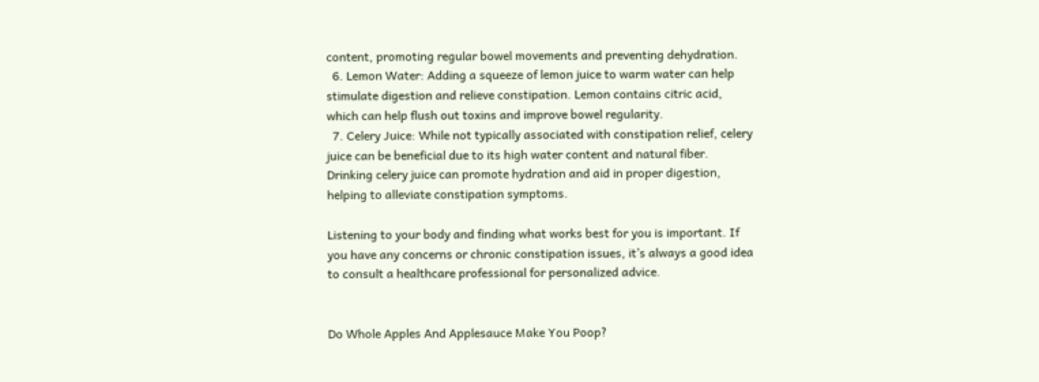content, promoting regular bowel movements and preventing dehydration.
  6. Lemon Water: Adding a squeeze of lemon juice to warm water can help stimulate digestion and relieve constipation. Lemon contains citric acid, which can help flush out toxins and improve bowel regularity.
  7. Celery Juice: While not typically associated with constipation relief, celery juice can be beneficial due to its high water content and natural fiber. Drinking celery juice can promote hydration and aid in proper digestion, helping to alleviate constipation symptoms.

Listening to your body and finding what works best for you is important. If you have any concerns or chronic constipation issues, it’s always a good idea to consult a healthcare professional for personalized advice.


Do Whole Apples And Applesauce Make You Poop?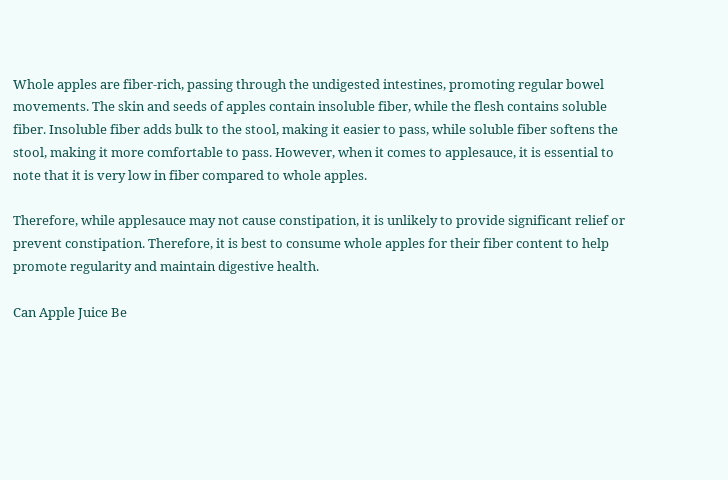Whole apples are fiber-rich, passing through the undigested intestines, promoting regular bowel movements. The skin and seeds of apples contain insoluble fiber, while the flesh contains soluble fiber. Insoluble fiber adds bulk to the stool, making it easier to pass, while soluble fiber softens the stool, making it more comfortable to pass. However, when it comes to applesauce, it is essential to note that it is very low in fiber compared to whole apples.

Therefore, while applesauce may not cause constipation, it is unlikely to provide significant relief or prevent constipation. Therefore, it is best to consume whole apples for their fiber content to help promote regularity and maintain digestive health.

Can Apple Juice Be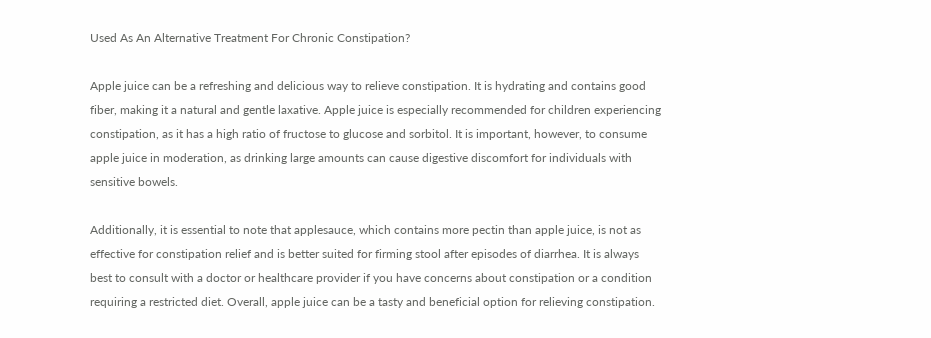Used As An Alternative Treatment For Chronic Constipation?

Apple juice can be a refreshing and delicious way to relieve constipation. It is hydrating and contains good fiber, making it a natural and gentle laxative. Apple juice is especially recommended for children experiencing constipation, as it has a high ratio of fructose to glucose and sorbitol. It is important, however, to consume apple juice in moderation, as drinking large amounts can cause digestive discomfort for individuals with sensitive bowels.

Additionally, it is essential to note that applesauce, which contains more pectin than apple juice, is not as effective for constipation relief and is better suited for firming stool after episodes of diarrhea. It is always best to consult with a doctor or healthcare provider if you have concerns about constipation or a condition requiring a restricted diet. Overall, apple juice can be a tasty and beneficial option for relieving constipation.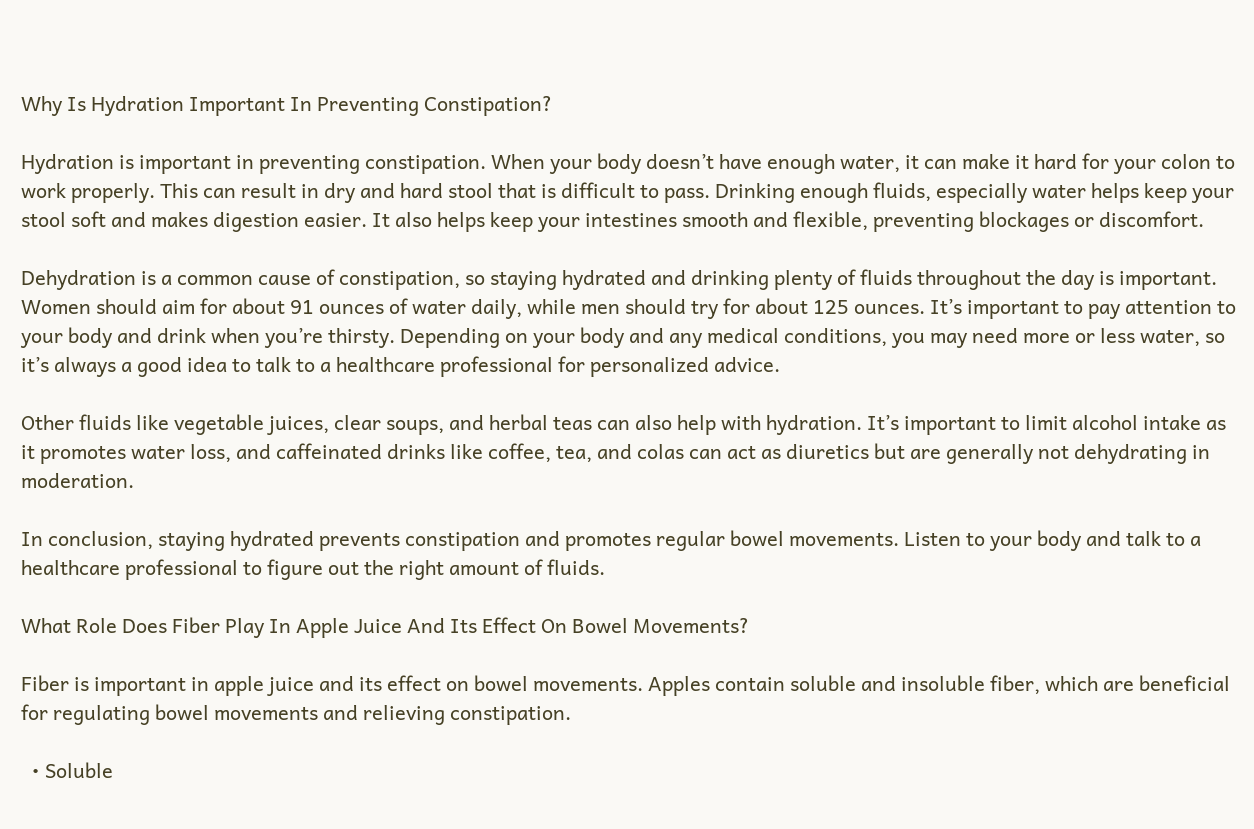Why Is Hydration Important In Preventing Constipation?

Hydration is important in preventing constipation. When your body doesn’t have enough water, it can make it hard for your colon to work properly. This can result in dry and hard stool that is difficult to pass. Drinking enough fluids, especially water helps keep your stool soft and makes digestion easier. It also helps keep your intestines smooth and flexible, preventing blockages or discomfort.

Dehydration is a common cause of constipation, so staying hydrated and drinking plenty of fluids throughout the day is important. Women should aim for about 91 ounces of water daily, while men should try for about 125 ounces. It’s important to pay attention to your body and drink when you’re thirsty. Depending on your body and any medical conditions, you may need more or less water, so it’s always a good idea to talk to a healthcare professional for personalized advice.

Other fluids like vegetable juices, clear soups, and herbal teas can also help with hydration. It’s important to limit alcohol intake as it promotes water loss, and caffeinated drinks like coffee, tea, and colas can act as diuretics but are generally not dehydrating in moderation.

In conclusion, staying hydrated prevents constipation and promotes regular bowel movements. Listen to your body and talk to a healthcare professional to figure out the right amount of fluids.

What Role Does Fiber Play In Apple Juice And Its Effect On Bowel Movements?

Fiber is important in apple juice and its effect on bowel movements. Apples contain soluble and insoluble fiber, which are beneficial for regulating bowel movements and relieving constipation.

  • Soluble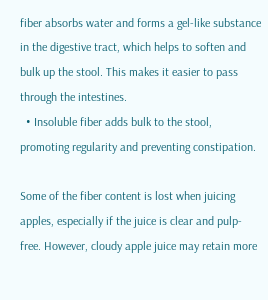fiber absorbs water and forms a gel-like substance in the digestive tract, which helps to soften and bulk up the stool. This makes it easier to pass through the intestines.
  • Insoluble fiber adds bulk to the stool, promoting regularity and preventing constipation.

Some of the fiber content is lost when juicing apples, especially if the juice is clear and pulp-free. However, cloudy apple juice may retain more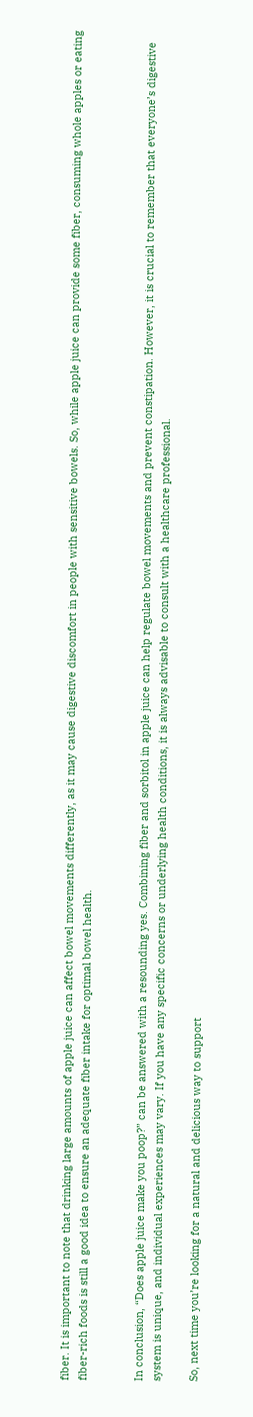fiber. It is important to note that drinking large amounts of apple juice can affect bowel movements differently, as it may cause digestive discomfort in people with sensitive bowels. So, while apple juice can provide some fiber, consuming whole apples or eating fiber-rich foods is still a good idea to ensure an adequate fiber intake for optimal bowel health.


In conclusion, “Does apple juice make you poop?” can be answered with a resounding yes. Combining fiber and sorbitol in apple juice can help regulate bowel movements and prevent constipation. However, it is crucial to remember that everyone’s digestive system is unique, and individual experiences may vary. If you have any specific concerns or underlying health conditions, it is always advisable to consult with a healthcare professional.

So, next time you’re looking for a natural and delicious way to support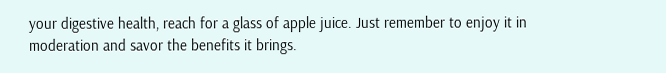your digestive health, reach for a glass of apple juice. Just remember to enjoy it in moderation and savor the benefits it brings.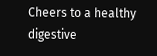Cheers to a healthy digestive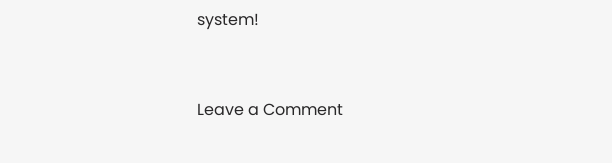system!


Leave a Comment